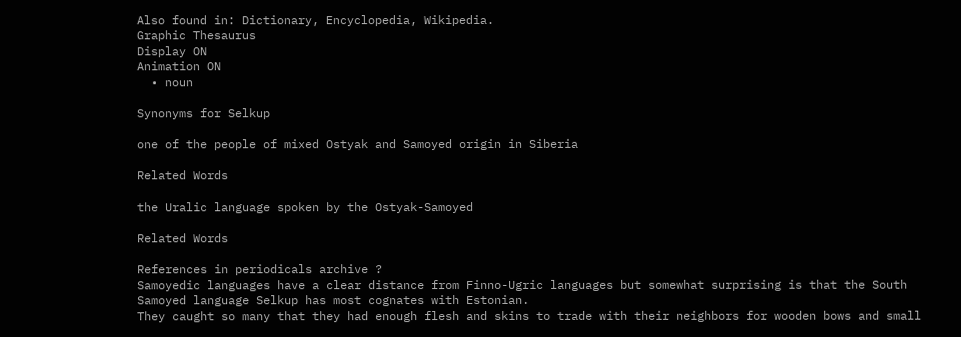Also found in: Dictionary, Encyclopedia, Wikipedia.
Graphic Thesaurus
Display ON
Animation ON
  • noun

Synonyms for Selkup

one of the people of mixed Ostyak and Samoyed origin in Siberia

Related Words

the Uralic language spoken by the Ostyak-Samoyed

Related Words

References in periodicals archive ?
Samoyedic languages have a clear distance from Finno-Ugric languages but somewhat surprising is that the South Samoyed language Selkup has most cognates with Estonian.
They caught so many that they had enough flesh and skins to trade with their neighbors for wooden bows and small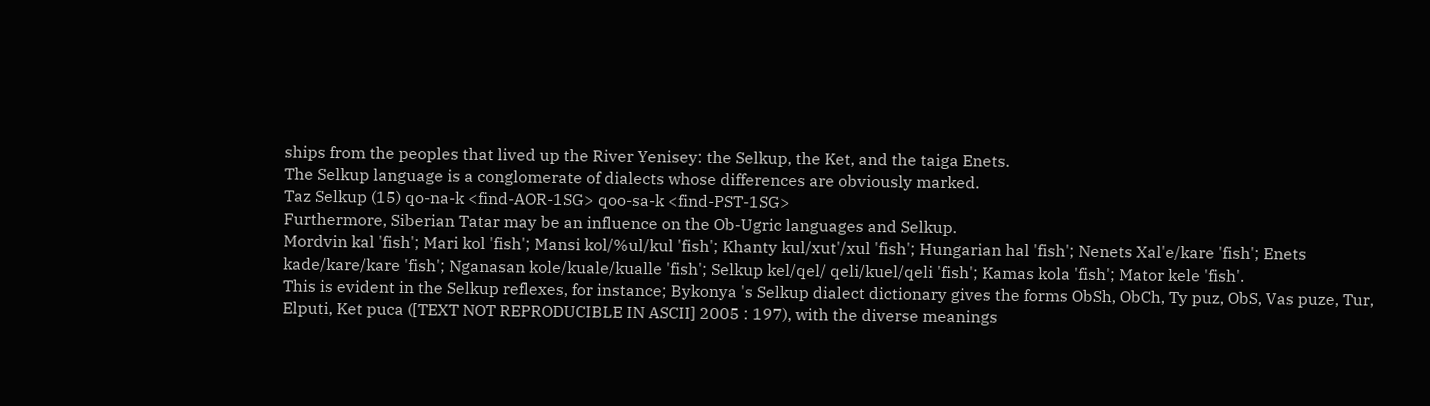ships from the peoples that lived up the River Yenisey: the Selkup, the Ket, and the taiga Enets.
The Selkup language is a conglomerate of dialects whose differences are obviously marked.
Taz Selkup (15) qo-na-k <find-AOR-1SG> qoo-sa-k <find-PST-1SG>
Furthermore, Siberian Tatar may be an influence on the Ob-Ugric languages and Selkup.
Mordvin kal 'fish'; Mari kol 'fish'; Mansi kol/%ul/kul 'fish'; Khanty kul/xut'/xul 'fish'; Hungarian hal 'fish'; Nenets Xal'e/kare 'fish'; Enets kade/kare/kare 'fish'; Nganasan kole/kuale/kualle 'fish'; Selkup kel/qel/ qeli/kuel/qeli 'fish'; Kamas kola 'fish'; Mator kele 'fish'.
This is evident in the Selkup reflexes, for instance; Bykonya 's Selkup dialect dictionary gives the forms ObSh, ObCh, Ty puz, ObS, Vas puze, Tur, Elputi, Ket puca ([TEXT NOT REPRODUCIBLE IN ASCII] 2005 : 197), with the diverse meanings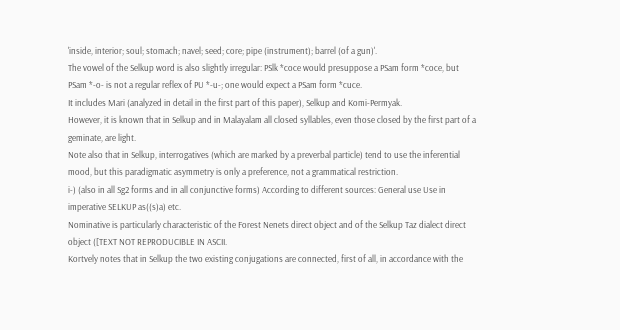'inside, interior; soul; stomach; navel; seed; core; pipe (instrument); barrel (of a gun)'.
The vowel of the Selkup word is also slightly irregular: PSlk *coce would presuppose a PSam form *coce, but PSam *-o- is not a regular reflex of PU *-u-; one would expect a PSam form *cuce.
It includes Mari (analyzed in detail in the first part of this paper), Selkup and Komi-Permyak.
However, it is known that in Selkup and in Malayalam all closed syllables, even those closed by the first part of a geminate, are light.
Note also that in Selkup, interrogatives (which are marked by a preverbal particle) tend to use the inferential mood, but this paradigmatic asymmetry is only a preference, not a grammatical restriction.
i-) (also in all Sg2 forms and in all conjunctive forms) According to different sources: General use Use in imperative SELKUP as((s)a) etc.
Nominative is particularly characteristic of the Forest Nenets direct object and of the Selkup Taz dialect direct object ([TEXT NOT REPRODUCIBLE IN ASCII.
Kortvely notes that in Selkup the two existing conjugations are connected, first of all, in accordance with the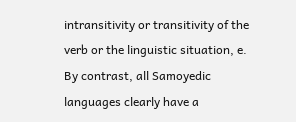intransitivity or transitivity of the verb or the linguistic situation, e.
By contrast, all Samoyedic languages clearly have a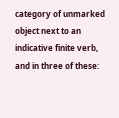category of unmarked object next to an indicative finite verb, and in three of these: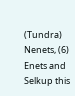(Tundra) Nenets, (6) Enets and Selkup this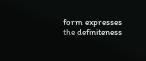form expresses the definiteness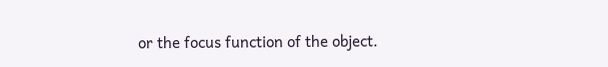or the focus function of the object.